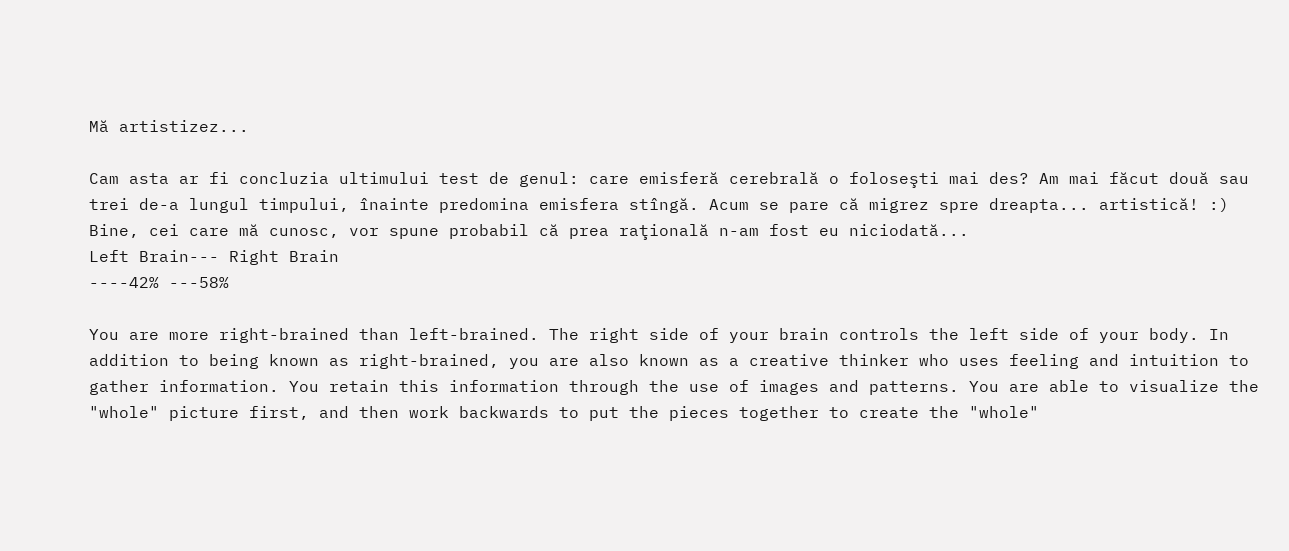Mă artistizez...

Cam asta ar fi concluzia ultimului test de genul: care emisferă cerebrală o foloseşti mai des? Am mai făcut două sau trei de-a lungul timpului, înainte predomina emisfera stîngă. Acum se pare că migrez spre dreapta... artistică! :) Bine, cei care mă cunosc, vor spune probabil că prea raţională n-am fost eu niciodată...
Left Brain--- Right Brain
----42% ---58%

You are more right-brained than left-brained. The right side of your brain controls the left side of your body. In addition to being known as right-brained, you are also known as a creative thinker who uses feeling and intuition to gather information. You retain this information through the use of images and patterns. You are able to visualize the "whole" picture first, and then work backwards to put the pieces together to create the "whole"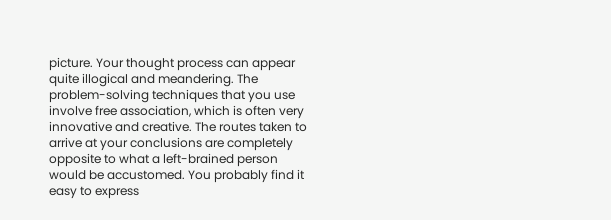picture. Your thought process can appear quite illogical and meandering. The problem-solving techniques that you use involve free association, which is often very innovative and creative. The routes taken to arrive at your conclusions are completely opposite to what a left-brained person would be accustomed. You probably find it easy to express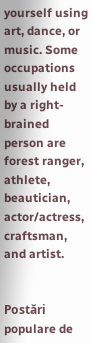yourself using art, dance, or music. Some occupations usually held by a right-brained person are forest ranger, athlete, beautician, actor/actress, craftsman, and artist.


Postări populare de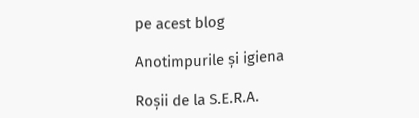pe acest blog

Anotimpurile și igiena

Roșii de la S.E.R.A.